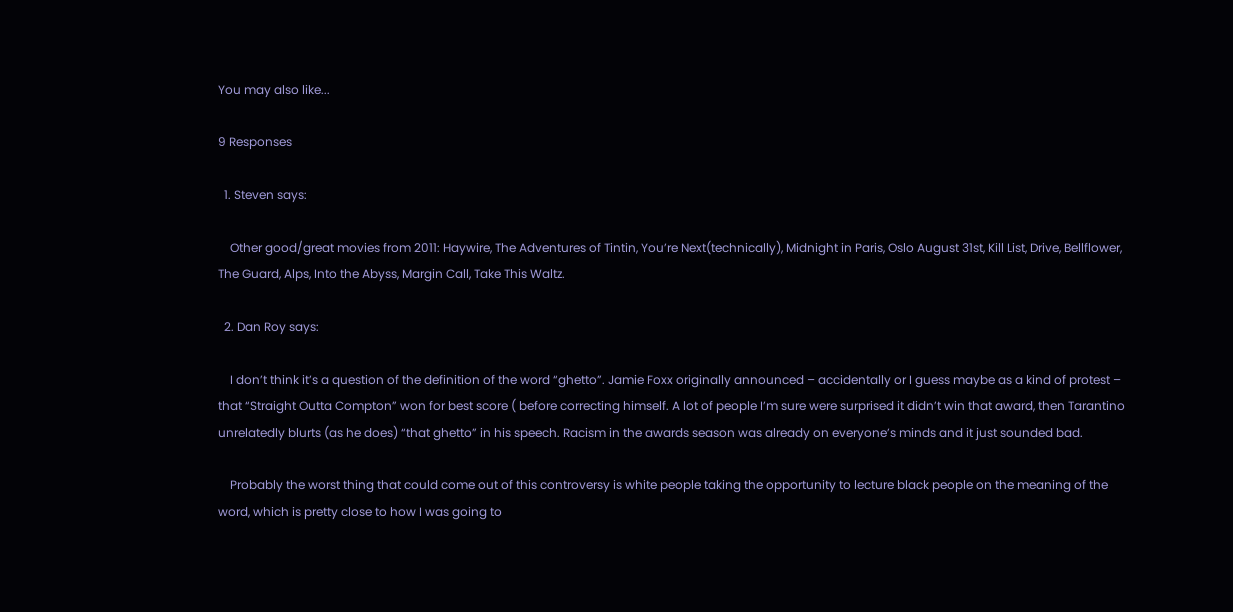You may also like...

9 Responses

  1. Steven says:

    Other good/great movies from 2011: Haywire, The Adventures of Tintin, You’re Next(technically), Midnight in Paris, Oslo August 31st, Kill List, Drive, Bellflower, The Guard, Alps, Into the Abyss, Margin Call, Take This Waltz.

  2. Dan Roy says:

    I don’t think it’s a question of the definition of the word “ghetto”. Jamie Foxx originally announced – accidentally or I guess maybe as a kind of protest – that “Straight Outta Compton” won for best score ( before correcting himself. A lot of people I’m sure were surprised it didn’t win that award, then Tarantino unrelatedly blurts (as he does) “that ghetto” in his speech. Racism in the awards season was already on everyone’s minds and it just sounded bad.

    Probably the worst thing that could come out of this controversy is white people taking the opportunity to lecture black people on the meaning of the word, which is pretty close to how I was going to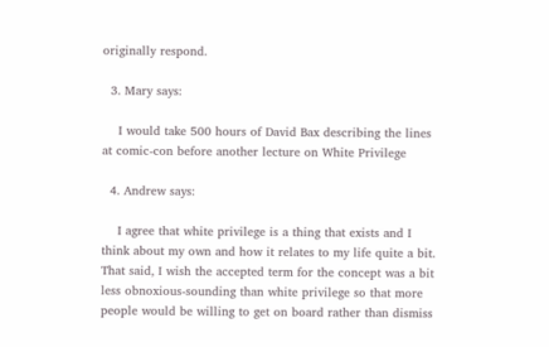originally respond.

  3. Mary says:

    I would take 500 hours of David Bax describing the lines at comic-con before another lecture on White Privilege

  4. Andrew says:

    I agree that white privilege is a thing that exists and I think about my own and how it relates to my life quite a bit. That said, I wish the accepted term for the concept was a bit less obnoxious-sounding than white privilege so that more people would be willing to get on board rather than dismiss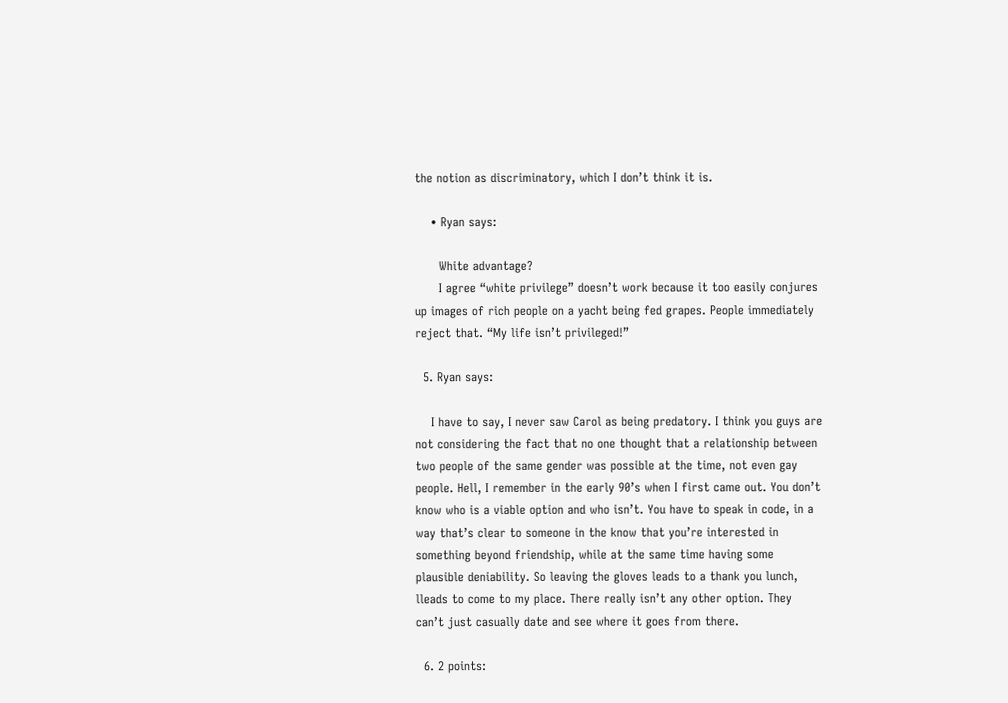the notion as discriminatory, which I don’t think it is.

    • Ryan says:

      White advantage?
      I agree “white privilege” doesn’t work because it too easily conjures up images of rich people on a yacht being fed grapes. People immediately reject that. “My life isn’t privileged!”

  5. Ryan says:

    I have to say, I never saw Carol as being predatory. I think you guys are not considering the fact that no one thought that a relationship between two people of the same gender was possible at the time, not even gay people. Hell, I remember in the early 90’s when I first came out. You don’t know who is a viable option and who isn’t. You have to speak in code, in a way that’s clear to someone in the know that you’re interested in something beyond friendship, while at the same time having some plausible deniability. So leaving the gloves leads to a thank you lunch, lleads to come to my place. There really isn’t any other option. They can’t just casually date and see where it goes from there.

  6. 2 points: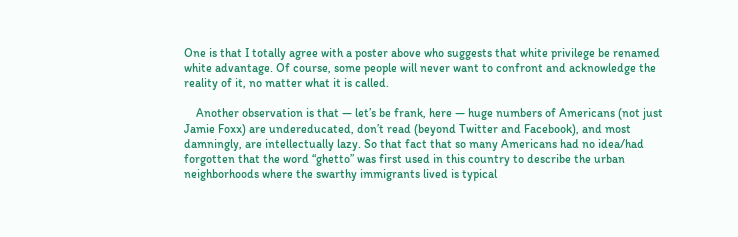One is that I totally agree with a poster above who suggests that white privilege be renamed white advantage. Of course, some people will never want to confront and acknowledge the reality of it, no matter what it is called.

    Another observation is that — let’s be frank, here — huge numbers of Americans (not just Jamie Foxx) are undereducated, don’t read (beyond Twitter and Facebook), and most damningly, are intellectually lazy. So that fact that so many Americans had no idea/had forgotten that the word “ghetto” was first used in this country to describe the urban neighborhoods where the swarthy immigrants lived is typical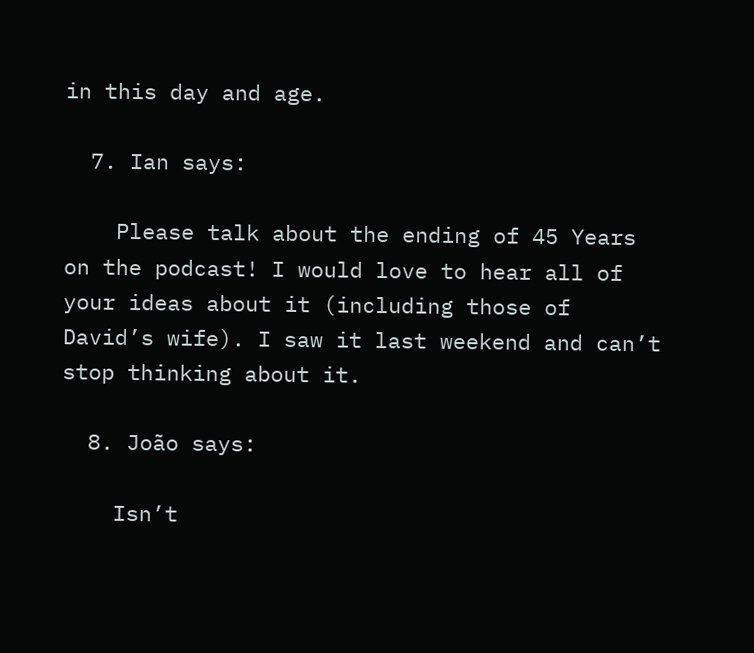in this day and age.

  7. Ian says:

    Please talk about the ending of 45 Years on the podcast! I would love to hear all of your ideas about it (including those of David’s wife). I saw it last weekend and can’t stop thinking about it.

  8. João says:

    Isn’t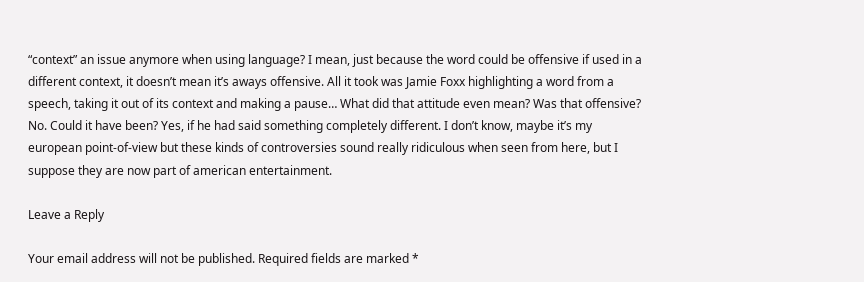“context” an issue anymore when using language? I mean, just because the word could be offensive if used in a different context, it doesn’t mean it’s aways offensive. All it took was Jamie Foxx highlighting a word from a speech, taking it out of its context and making a pause… What did that attitude even mean? Was that offensive? No. Could it have been? Yes, if he had said something completely different. I don’t know, maybe it’s my european point-of-view but these kinds of controversies sound really ridiculous when seen from here, but I suppose they are now part of american entertainment.

Leave a Reply

Your email address will not be published. Required fields are marked *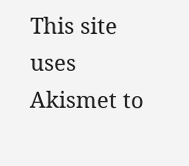This site uses Akismet to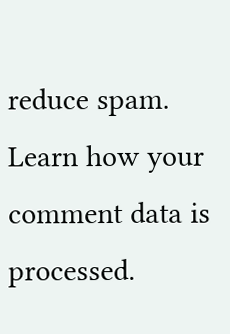reduce spam. Learn how your comment data is processed.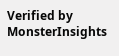Verified by MonsterInsights